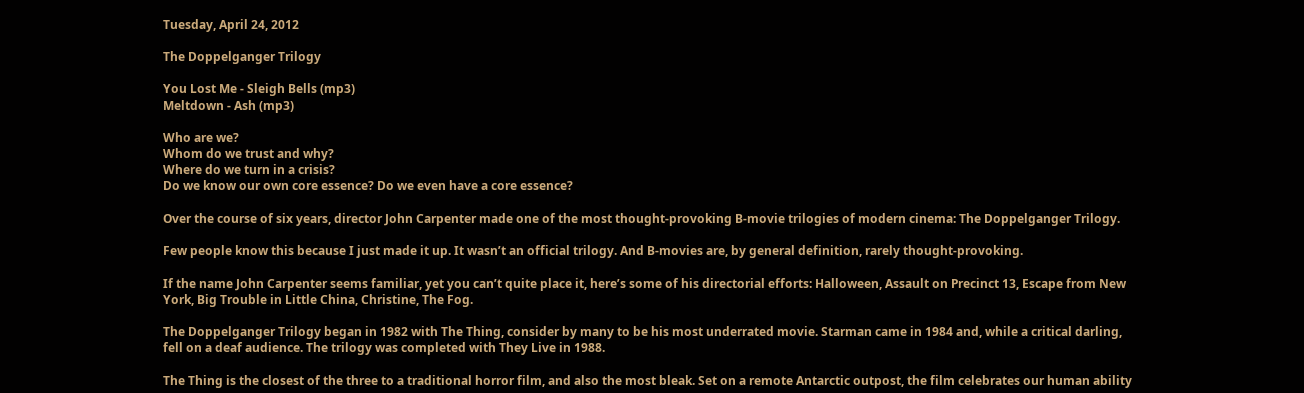Tuesday, April 24, 2012

The Doppelganger Trilogy

You Lost Me - Sleigh Bells (mp3)
Meltdown - Ash (mp3)

Who are we?
Whom do we trust and why?
Where do we turn in a crisis?
Do we know our own core essence? Do we even have a core essence?

Over the course of six years, director John Carpenter made one of the most thought-provoking B-movie trilogies of modern cinema: The Doppelganger Trilogy.

Few people know this because I just made it up. It wasn’t an official trilogy. And B-movies are, by general definition, rarely thought-provoking.

If the name John Carpenter seems familiar, yet you can’t quite place it, here’s some of his directorial efforts: Halloween, Assault on Precinct 13, Escape from New York, Big Trouble in Little China, Christine, The Fog.

The Doppelganger Trilogy began in 1982 with The Thing, consider by many to be his most underrated movie. Starman came in 1984 and, while a critical darling, fell on a deaf audience. The trilogy was completed with They Live in 1988.

The Thing is the closest of the three to a traditional horror film, and also the most bleak. Set on a remote Antarctic outpost, the film celebrates our human ability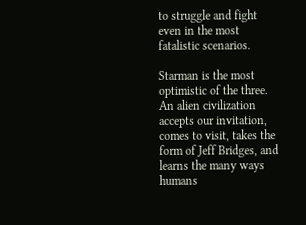to struggle and fight even in the most fatalistic scenarios.

Starman is the most optimistic of the three. An alien civilization accepts our invitation, comes to visit, takes the form of Jeff Bridges, and learns the many ways humans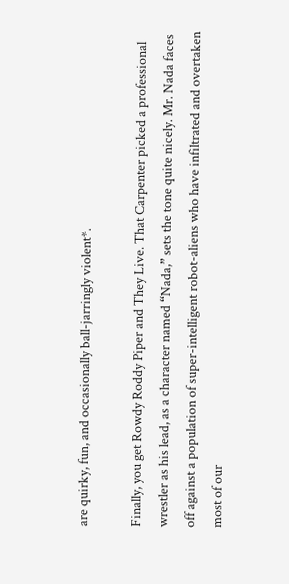are quirky, fun, and occasionally ball-jarringly violent*.

Finally, you get Rowdy Roddy Piper and They Live. That Carpenter picked a professional wrestler as his lead, as a character named “Nada,” sets the tone quite nicely. Mr. Nada faces off against a population of super-intelligent robot-aliens who have infiltrated and overtaken most of our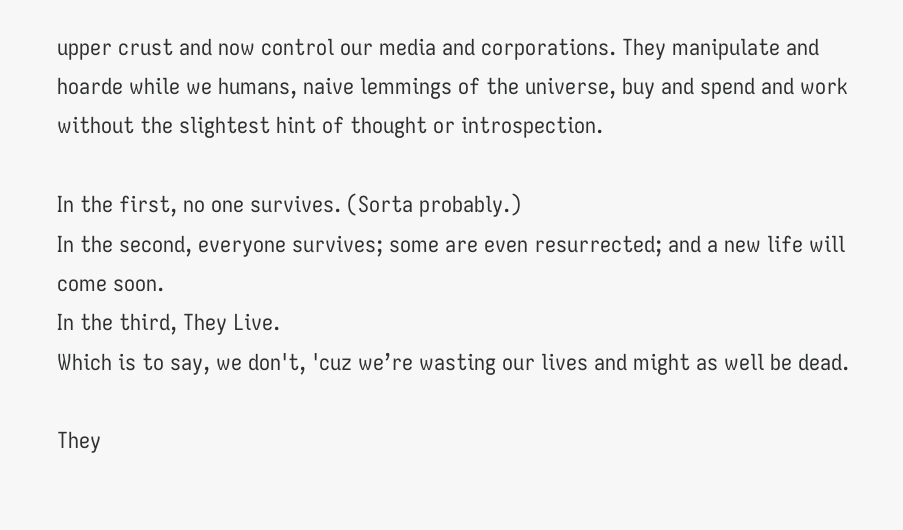upper crust and now control our media and corporations. They manipulate and hoarde while we humans, naive lemmings of the universe, buy and spend and work without the slightest hint of thought or introspection.

In the first, no one survives. (Sorta probably.)
In the second, everyone survives; some are even resurrected; and a new life will come soon.
In the third, They Live.
Which is to say, we don't, 'cuz we’re wasting our lives and might as well be dead.

They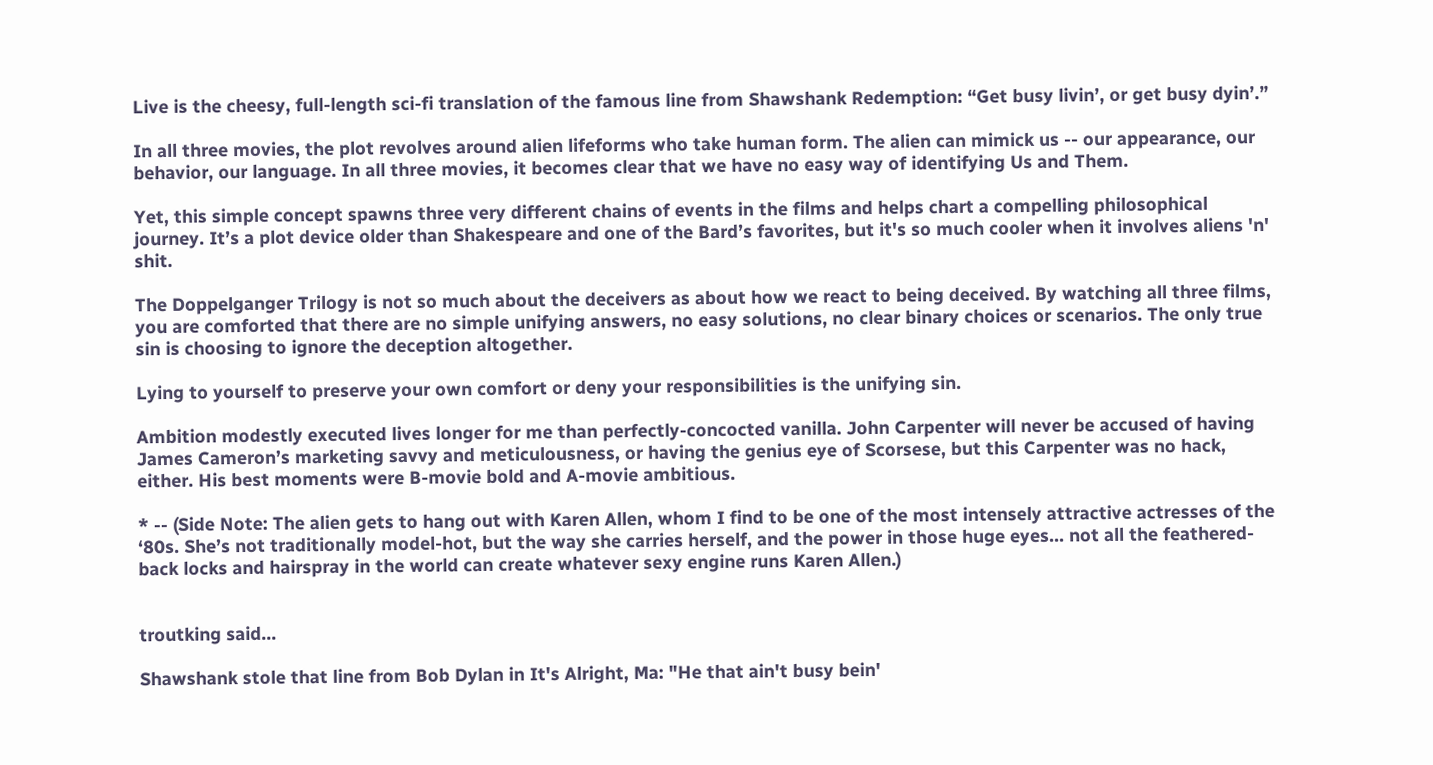Live is the cheesy, full-length sci-fi translation of the famous line from Shawshank Redemption: “Get busy livin’, or get busy dyin’.”

In all three movies, the plot revolves around alien lifeforms who take human form. The alien can mimick us -- our appearance, our behavior, our language. In all three movies, it becomes clear that we have no easy way of identifying Us and Them.

Yet, this simple concept spawns three very different chains of events in the films and helps chart a compelling philosophical journey. It’s a plot device older than Shakespeare and one of the Bard’s favorites, but it's so much cooler when it involves aliens 'n' shit.

The Doppelganger Trilogy is not so much about the deceivers as about how we react to being deceived. By watching all three films, you are comforted that there are no simple unifying answers, no easy solutions, no clear binary choices or scenarios. The only true sin is choosing to ignore the deception altogether.

Lying to yourself to preserve your own comfort or deny your responsibilities is the unifying sin.

Ambition modestly executed lives longer for me than perfectly-concocted vanilla. John Carpenter will never be accused of having James Cameron’s marketing savvy and meticulousness, or having the genius eye of Scorsese, but this Carpenter was no hack, either. His best moments were B-movie bold and A-movie ambitious.

* -- (Side Note: The alien gets to hang out with Karen Allen, whom I find to be one of the most intensely attractive actresses of the ‘80s. She’s not traditionally model-hot, but the way she carries herself, and the power in those huge eyes... not all the feathered-back locks and hairspray in the world can create whatever sexy engine runs Karen Allen.)


troutking said...

Shawshank stole that line from Bob Dylan in It's Alright, Ma: "He that ain't busy bein'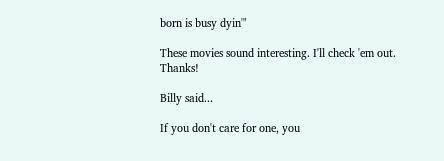born is busy dyin'"

These movies sound interesting. I'll check 'em out. Thanks!

Billy said...

If you don't care for one, you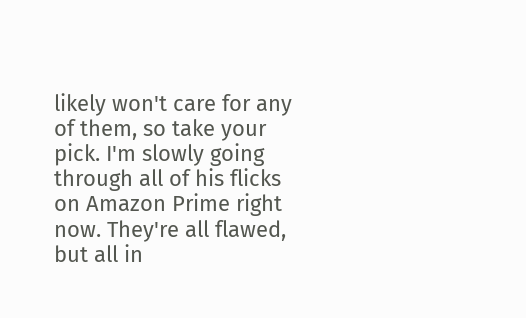likely won't care for any of them, so take your pick. I'm slowly going through all of his flicks on Amazon Prime right now. They're all flawed, but all in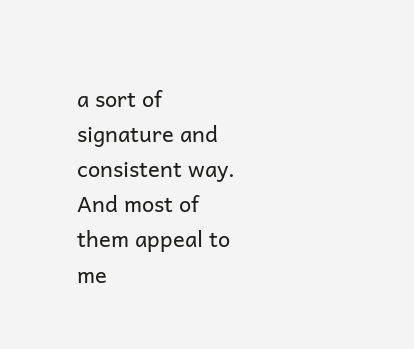a sort of signature and consistent way. And most of them appeal to me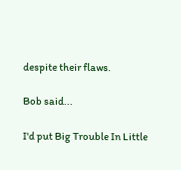despite their flaws.

Bob said...

I'd put Big Trouble In Little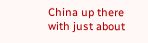China up there with just about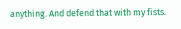anything. And defend that with my fists.